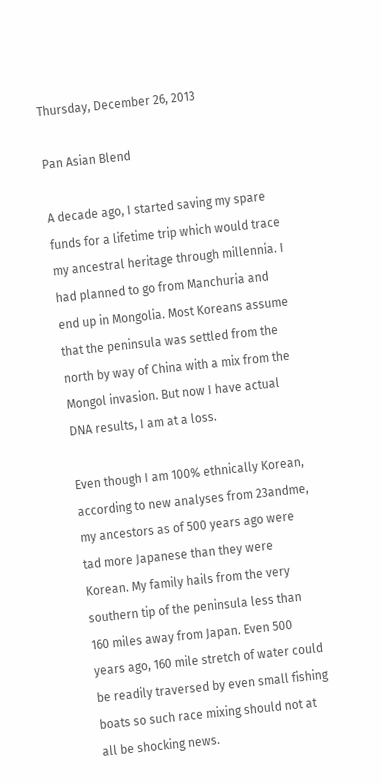Thursday, December 26, 2013

Pan Asian Blend

A decade ago, I started saving my spare funds for a lifetime trip which would trace my ancestral heritage through millennia. I had planned to go from Manchuria and end up in Mongolia. Most Koreans assume that the peninsula was settled from the north by way of China with a mix from the Mongol invasion. But now I have actual DNA results, I am at a loss.

Even though I am 100% ethnically Korean, according to new analyses from 23andme, my ancestors as of 500 years ago were tad more Japanese than they were Korean. My family hails from the very southern tip of the peninsula less than 160 miles away from Japan. Even 500 years ago, 160 mile stretch of water could be readily traversed by even small fishing boats so such race mixing should not at all be shocking news.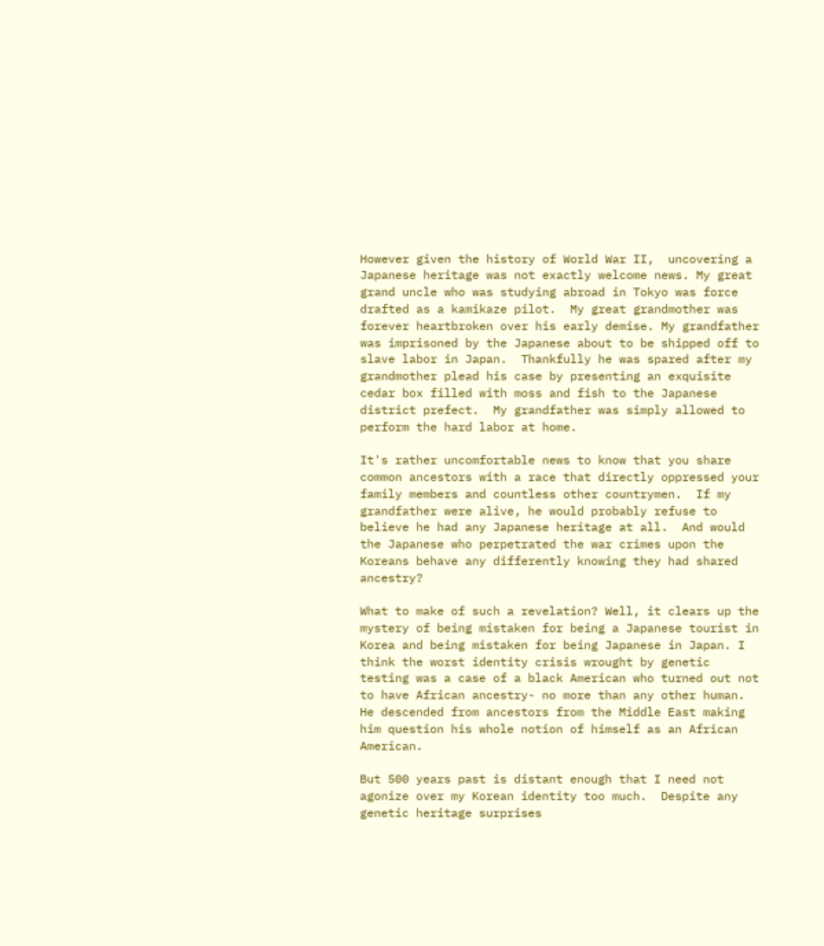However given the history of World War II,  uncovering a Japanese heritage was not exactly welcome news. My great grand uncle who was studying abroad in Tokyo was force drafted as a kamikaze pilot.  My great grandmother was forever heartbroken over his early demise. My grandfather was imprisoned by the Japanese about to be shipped off to slave labor in Japan.  Thankfully he was spared after my grandmother plead his case by presenting an exquisite cedar box filled with moss and fish to the Japanese district prefect.  My grandfather was simply allowed to perform the hard labor at home.

It's rather uncomfortable news to know that you share common ancestors with a race that directly oppressed your family members and countless other countrymen.  If my grandfather were alive, he would probably refuse to believe he had any Japanese heritage at all.  And would the Japanese who perpetrated the war crimes upon the Koreans behave any differently knowing they had shared ancestry?

What to make of such a revelation? Well, it clears up the mystery of being mistaken for being a Japanese tourist in Korea and being mistaken for being Japanese in Japan. I think the worst identity crisis wrought by genetic testing was a case of a black American who turned out not to have African ancestry- no more than any other human. He descended from ancestors from the Middle East making him question his whole notion of himself as an African American.

But 500 years past is distant enough that I need not agonize over my Korean identity too much.  Despite any genetic heritage surprises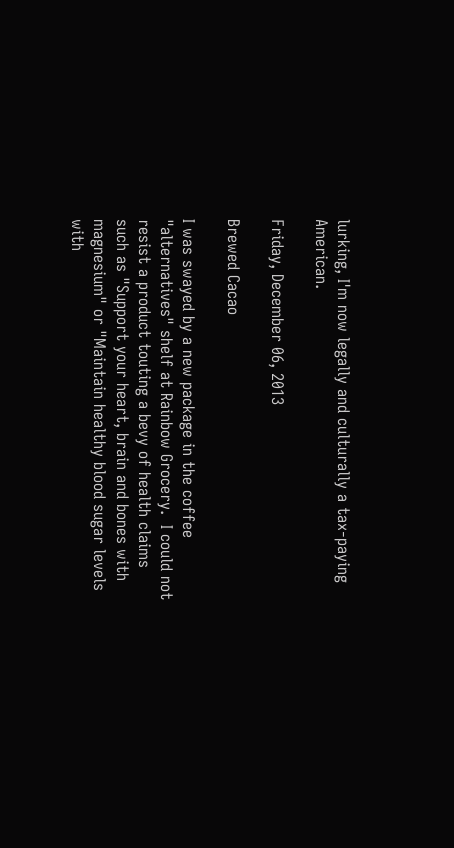lurking, I'm now legally and culturally a tax-paying American.

Friday, December 06, 2013

Brewed Cacao

I was swayed by a new package in the coffee "alternatives" shelf at Rainbow Grocery.  I could not resist a product touting a bevy of health claims such as "Support your heart, brain and bones with magnesium" or "Maintain healthy blood sugar levels with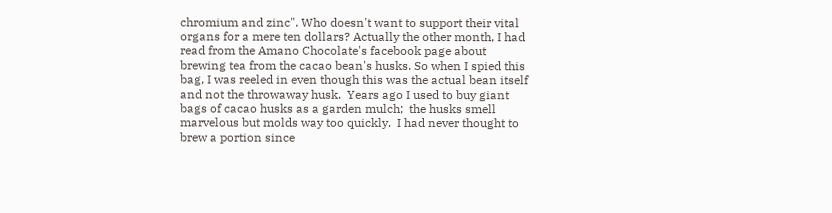chromium and zinc". Who doesn't want to support their vital organs for a mere ten dollars? Actually the other month, I had read from the Amano Chocolate's facebook page about brewing tea from the cacao bean's husks. So when I spied this bag, I was reeled in even though this was the actual bean itself and not the throwaway husk.  Years ago I used to buy giant bags of cacao husks as a garden mulch;  the husks smell marvelous but molds way too quickly.  I had never thought to brew a portion since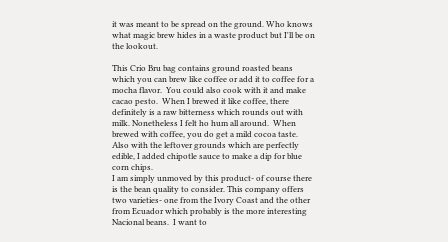it was meant to be spread on the ground. Who knows what magic brew hides in a waste product but I'll be on the lookout.

This Crio Bru bag contains ground roasted beans which you can brew like coffee or add it to coffee for a mocha flavor.  You could also cook with it and make cacao pesto.  When I brewed it like coffee, there definitely is a raw bitterness which rounds out with milk. Nonetheless I felt ho hum all around.  When brewed with coffee, you do get a mild cocoa taste.  Also with the leftover grounds which are perfectly edible, I added chipotle sauce to make a dip for blue corn chips.
I am simply unmoved by this product- of course there is the bean quality to consider. This company offers two varieties- one from the Ivory Coast and the other from Ecuador which probably is the more interesting Nacional beans.  I want to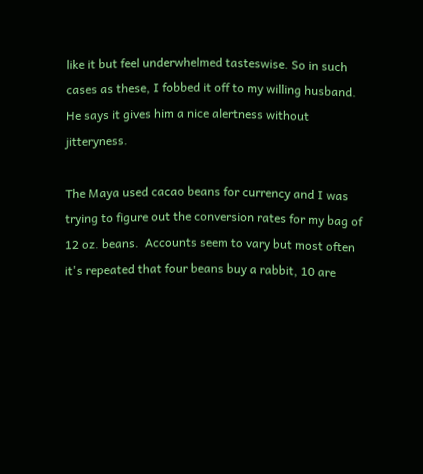like it but feel underwhelmed tasteswise. So in such cases as these, I fobbed it off to my willing husband. He says it gives him a nice alertness without jitteryness.

The Maya used cacao beans for currency and I was trying to figure out the conversion rates for my bag of 12 oz. beans.  Accounts seem to vary but most often it's repeated that four beans buy a rabbit, 10 are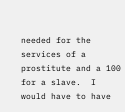needed for the services of a prostitute and a 100 for a slave.  I would have to have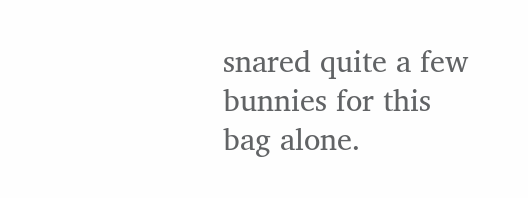snared quite a few bunnies for this bag alone.